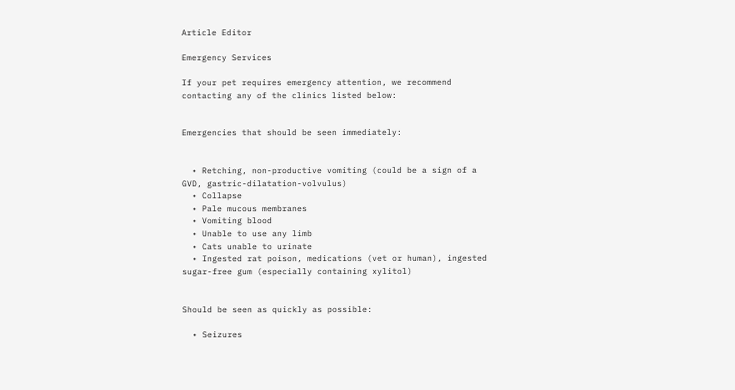Article Editor

Emergency Services

If your pet requires emergency attention, we recommend contacting any of the clinics listed below:


Emergencies that should be seen immediately:


  • Retching, non-productive vomiting (could be a sign of a GVD, gastric-dilatation-volvulus)
  • Collapse
  • Pale mucous membranes
  • Vomiting blood
  • Unable to use any limb
  • Cats unable to urinate
  • Ingested rat poison, medications (vet or human), ingested sugar-free gum (especially containing xylitol)


Should be seen as quickly as possible:

  • Seizures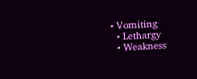• Vomiting
  • Lethargy
  • Weakness